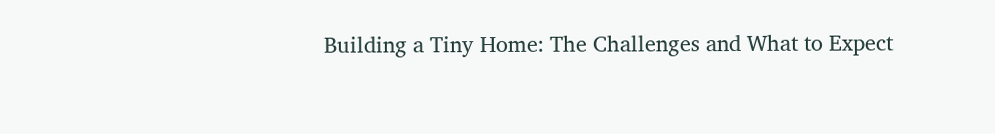Building a Tiny Home: The Challenges and What to Expect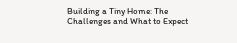Building a Tiny Home: The Challenges and What to Expect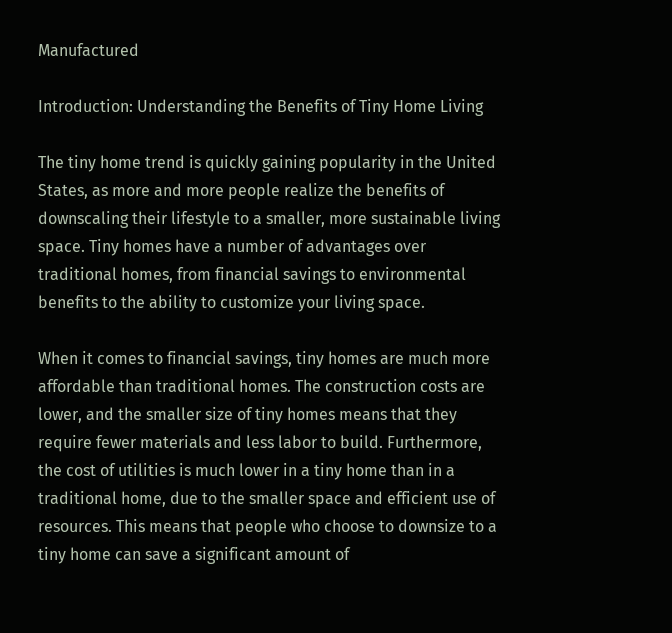Manufactured

Introduction: Understanding the Benefits of Tiny Home Living

The tiny home trend is quickly gaining popularity in the United States, as more and more people realize the benefits of downscaling their lifestyle to a smaller, more sustainable living space. Tiny homes have a number of advantages over traditional homes, from financial savings to environmental benefits to the ability to customize your living space.

When it comes to financial savings, tiny homes are much more affordable than traditional homes. The construction costs are lower, and the smaller size of tiny homes means that they require fewer materials and less labor to build. Furthermore, the cost of utilities is much lower in a tiny home than in a traditional home, due to the smaller space and efficient use of resources. This means that people who choose to downsize to a tiny home can save a significant amount of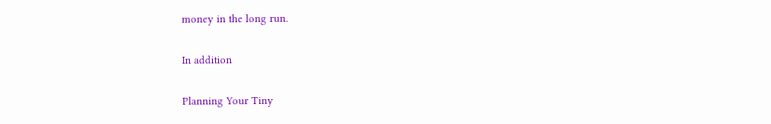money in the long run.

In addition

Planning Your Tiny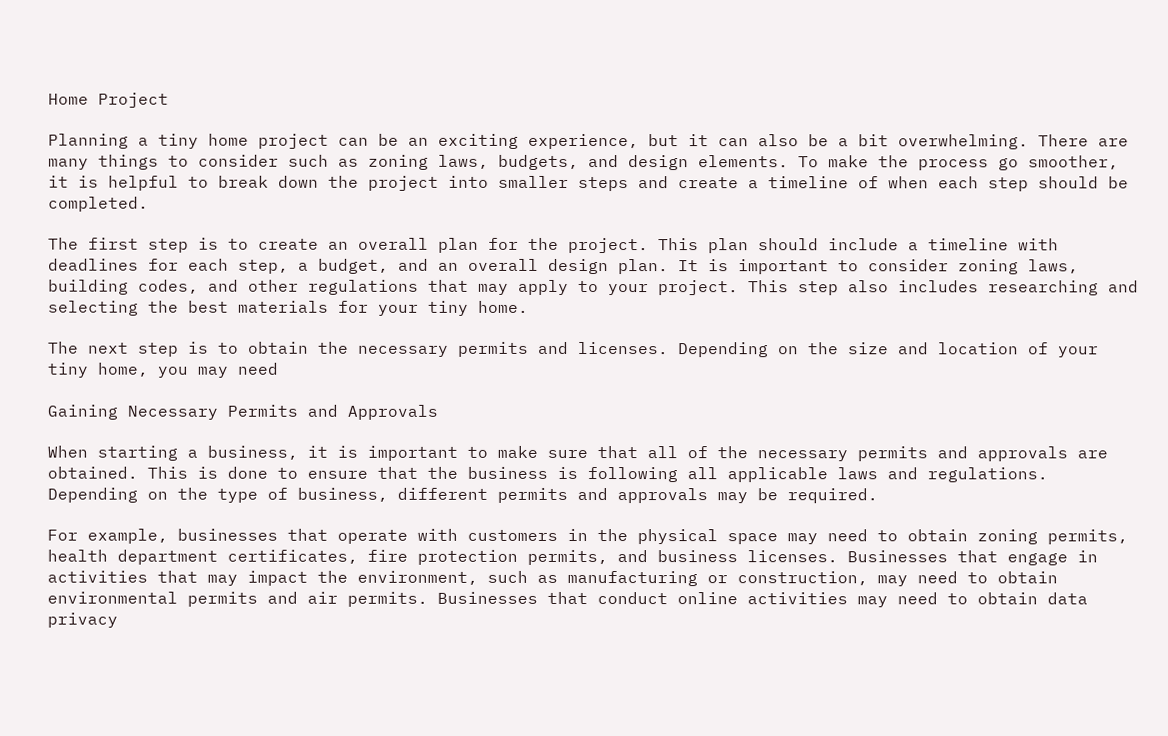Home Project

Planning a tiny home project can be an exciting experience, but it can also be a bit overwhelming. There are many things to consider such as zoning laws, budgets, and design elements. To make the process go smoother, it is helpful to break down the project into smaller steps and create a timeline of when each step should be completed.

The first step is to create an overall plan for the project. This plan should include a timeline with deadlines for each step, a budget, and an overall design plan. It is important to consider zoning laws, building codes, and other regulations that may apply to your project. This step also includes researching and selecting the best materials for your tiny home.

The next step is to obtain the necessary permits and licenses. Depending on the size and location of your tiny home, you may need

Gaining Necessary Permits and Approvals

When starting a business, it is important to make sure that all of the necessary permits and approvals are obtained. This is done to ensure that the business is following all applicable laws and regulations. Depending on the type of business, different permits and approvals may be required.

For example, businesses that operate with customers in the physical space may need to obtain zoning permits, health department certificates, fire protection permits, and business licenses. Businesses that engage in activities that may impact the environment, such as manufacturing or construction, may need to obtain environmental permits and air permits. Businesses that conduct online activities may need to obtain data privacy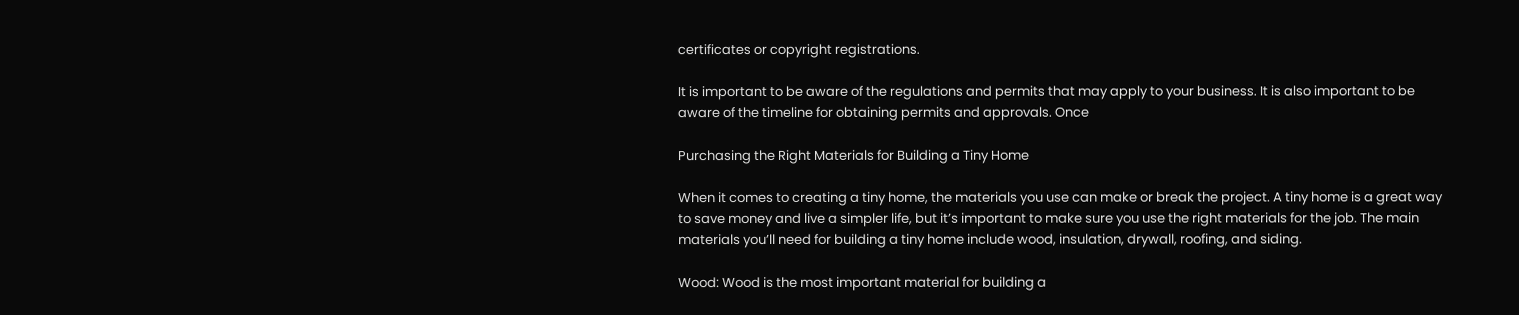certificates or copyright registrations.

It is important to be aware of the regulations and permits that may apply to your business. It is also important to be aware of the timeline for obtaining permits and approvals. Once

Purchasing the Right Materials for Building a Tiny Home

When it comes to creating a tiny home, the materials you use can make or break the project. A tiny home is a great way to save money and live a simpler life, but it’s important to make sure you use the right materials for the job. The main materials you’ll need for building a tiny home include wood, insulation, drywall, roofing, and siding.

Wood: Wood is the most important material for building a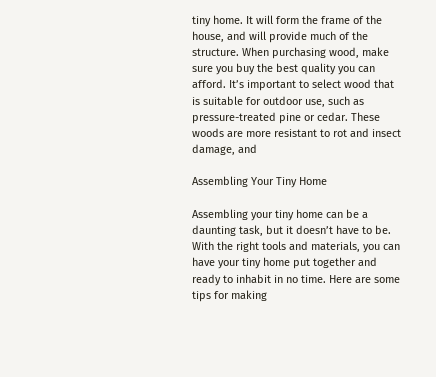tiny home. It will form the frame of the house, and will provide much of the structure. When purchasing wood, make sure you buy the best quality you can afford. It’s important to select wood that is suitable for outdoor use, such as pressure-treated pine or cedar. These woods are more resistant to rot and insect damage, and

Assembling Your Tiny Home

Assembling your tiny home can be a daunting task, but it doesn’t have to be. With the right tools and materials, you can have your tiny home put together and ready to inhabit in no time. Here are some tips for making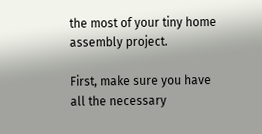the most of your tiny home assembly project.

First, make sure you have all the necessary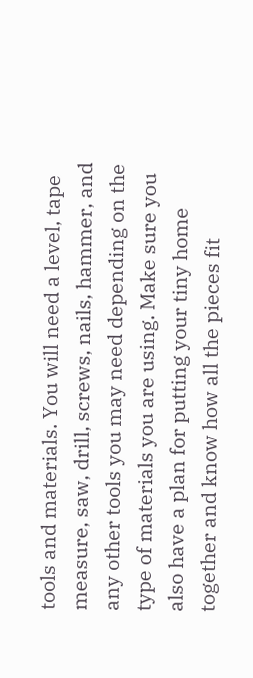tools and materials. You will need a level, tape measure, saw, drill, screws, nails, hammer, and any other tools you may need depending on the type of materials you are using. Make sure you also have a plan for putting your tiny home together and know how all the pieces fit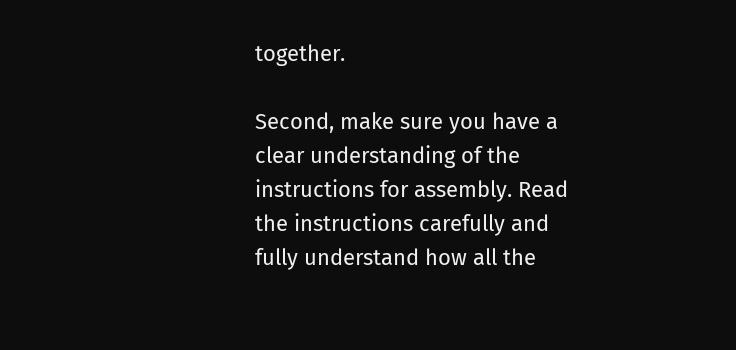together.

Second, make sure you have a clear understanding of the instructions for assembly. Read the instructions carefully and fully understand how all the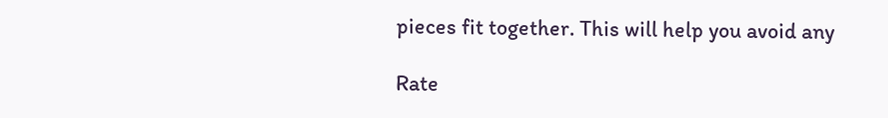pieces fit together. This will help you avoid any

Rate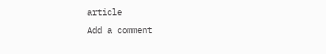article
Add a comment